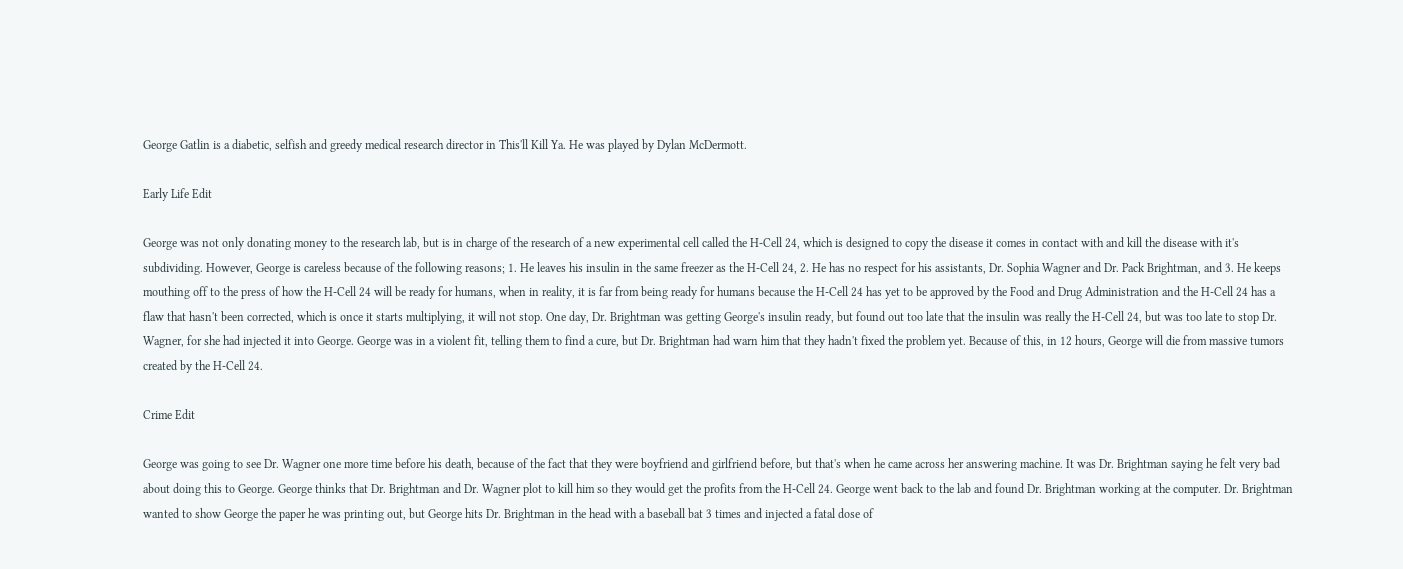George Gatlin is a diabetic, selfish and greedy medical research director in This'll Kill Ya. He was played by Dylan McDermott.

Early Life Edit

George was not only donating money to the research lab, but is in charge of the research of a new experimental cell called the H-Cell 24, which is designed to copy the disease it comes in contact with and kill the disease with it's subdividing. However, George is careless because of the following reasons; 1. He leaves his insulin in the same freezer as the H-Cell 24, 2. He has no respect for his assistants, Dr. Sophia Wagner and Dr. Pack Brightman, and 3. He keeps mouthing off to the press of how the H-Cell 24 will be ready for humans, when in reality, it is far from being ready for humans because the H-Cell 24 has yet to be approved by the Food and Drug Administration and the H-Cell 24 has a flaw that hasn't been corrected, which is once it starts multiplying, it will not stop. One day, Dr. Brightman was getting George's insulin ready, but found out too late that the insulin was really the H-Cell 24, but was too late to stop Dr. Wagner, for she had injected it into George. George was in a violent fit, telling them to find a cure, but Dr. Brightman had warn him that they hadn't fixed the problem yet. Because of this, in 12 hours, George will die from massive tumors created by the H-Cell 24.

Crime Edit

George was going to see Dr. Wagner one more time before his death, because of the fact that they were boyfriend and girlfriend before, but that's when he came across her answering machine. It was Dr. Brightman saying he felt very bad about doing this to George. George thinks that Dr. Brightman and Dr. Wagner plot to kill him so they would get the profits from the H-Cell 24. George went back to the lab and found Dr. Brightman working at the computer. Dr. Brightman wanted to show George the paper he was printing out, but George hits Dr. Brightman in the head with a baseball bat 3 times and injected a fatal dose of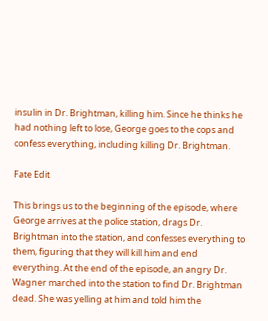insulin in Dr. Brightman, killing him. Since he thinks he had nothing left to lose, George goes to the cops and confess everything, including killing Dr. Brightman.

Fate Edit

This brings us to the beginning of the episode, where George arrives at the police station, drags Dr. Brightman into the station, and confesses everything to them, figuring that they will kill him and end everything. At the end of the episode, an angry Dr. Wagner marched into the station to find Dr. Brightman dead. She was yelling at him and told him the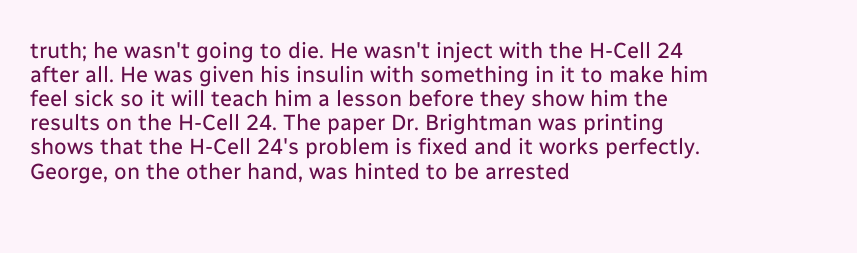truth; he wasn't going to die. He wasn't inject with the H-Cell 24 after all. He was given his insulin with something in it to make him feel sick so it will teach him a lesson before they show him the results on the H-Cell 24. The paper Dr. Brightman was printing shows that the H-Cell 24's problem is fixed and it works perfectly. George, on the other hand, was hinted to be arrested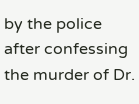by the police after confessing the murder of Dr.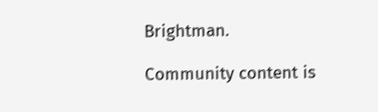Brightman.

Community content is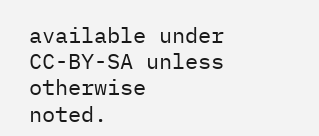available under CC-BY-SA unless otherwise noted.